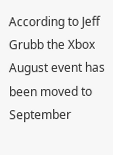According to Jeff Grubb the Xbox August event has been moved to September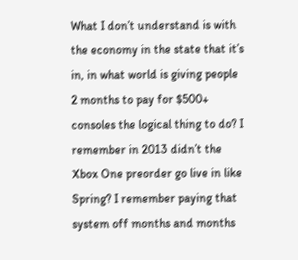What I don’t understand is with the economy in the state that it’s in, in what world is giving people 2 months to pay for $500+ consoles the logical thing to do? I remember in 2013 didn’t the Xbox One preorder go live in like Spring? I remember paying that system off months and months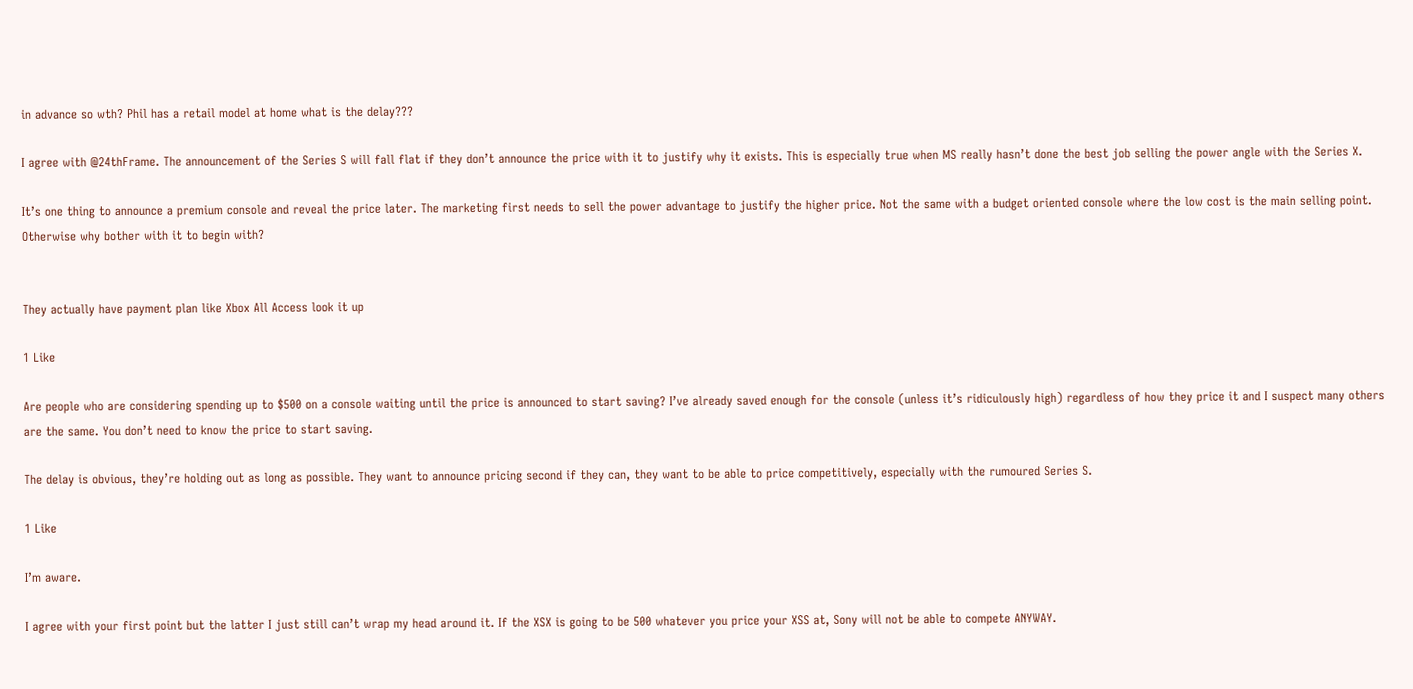in advance so wth? Phil has a retail model at home what is the delay???

I agree with @24thFrame. The announcement of the Series S will fall flat if they don’t announce the price with it to justify why it exists. This is especially true when MS really hasn’t done the best job selling the power angle with the Series X.

It’s one thing to announce a premium console and reveal the price later. The marketing first needs to sell the power advantage to justify the higher price. Not the same with a budget oriented console where the low cost is the main selling point. Otherwise why bother with it to begin with?


They actually have payment plan like Xbox All Access look it up

1 Like

Are people who are considering spending up to $500 on a console waiting until the price is announced to start saving? I’ve already saved enough for the console (unless it’s ridiculously high) regardless of how they price it and I suspect many others are the same. You don’t need to know the price to start saving.

The delay is obvious, they’re holding out as long as possible. They want to announce pricing second if they can, they want to be able to price competitively, especially with the rumoured Series S.

1 Like

I’m aware.

I agree with your first point but the latter I just still can’t wrap my head around it. If the XSX is going to be 500 whatever you price your XSS at, Sony will not be able to compete ANYWAY.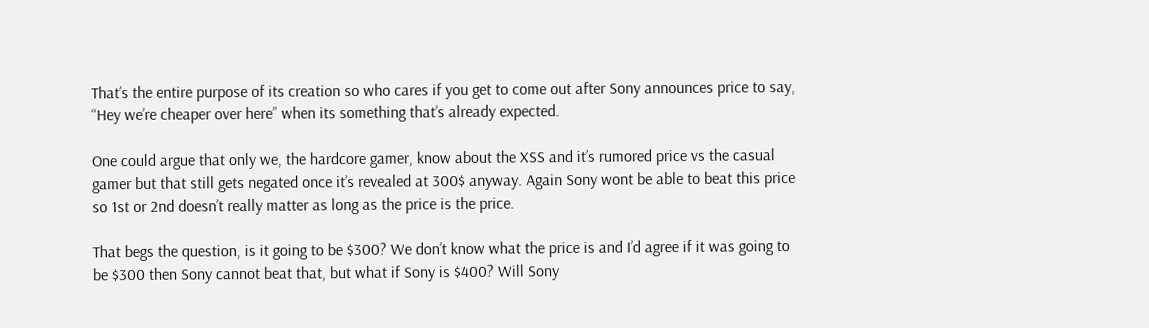That’s the entire purpose of its creation so who cares if you get to come out after Sony announces price to say, “Hey we’re cheaper over here” when its something that’s already expected.

One could argue that only we, the hardcore gamer, know about the XSS and it’s rumored price vs the casual gamer but that still gets negated once it’s revealed at 300$ anyway. Again Sony wont be able to beat this price so 1st or 2nd doesn’t really matter as long as the price is the price.

That begs the question, is it going to be $300? We don’t know what the price is and I’d agree if it was going to be $300 then Sony cannot beat that, but what if Sony is $400? Will Sony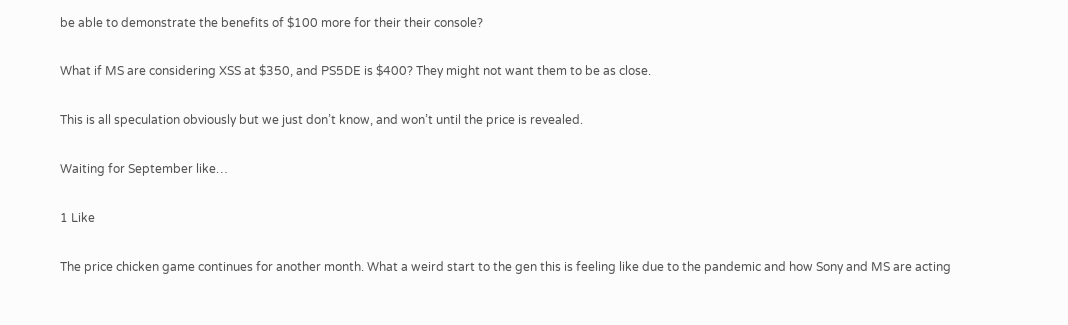be able to demonstrate the benefits of $100 more for their their console?

What if MS are considering XSS at $350, and PS5DE is $400? They might not want them to be as close.

This is all speculation obviously but we just don’t know, and won’t until the price is revealed.

Waiting for September like…

1 Like

The price chicken game continues for another month. What a weird start to the gen this is feeling like due to the pandemic and how Sony and MS are acting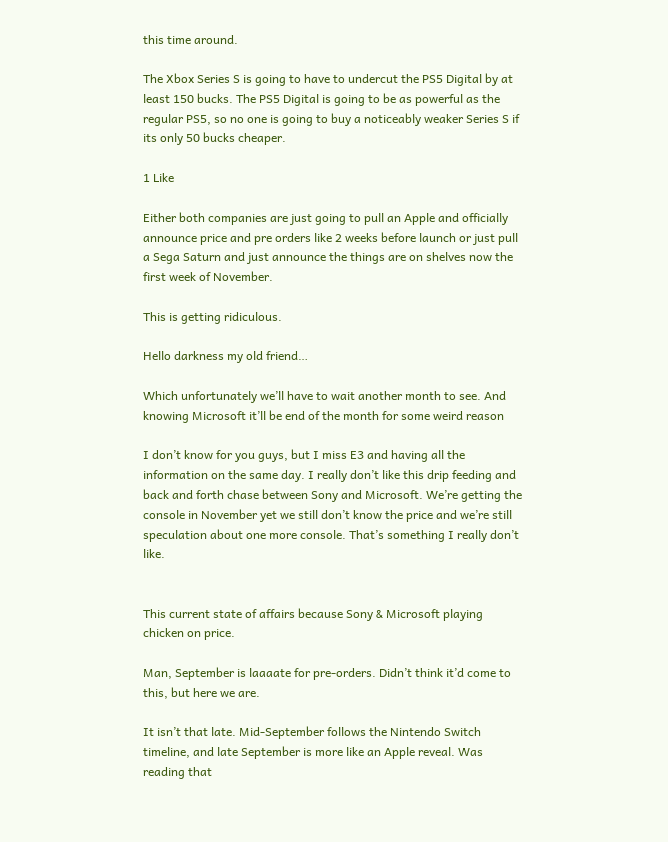this time around.

The Xbox Series S is going to have to undercut the PS5 Digital by at least 150 bucks. The PS5 Digital is going to be as powerful as the regular PS5, so no one is going to buy a noticeably weaker Series S if its only 50 bucks cheaper.

1 Like

Either both companies are just going to pull an Apple and officially announce price and pre orders like 2 weeks before launch or just pull a Sega Saturn and just announce the things are on shelves now the first week of November.

This is getting ridiculous.

Hello darkness my old friend…

Which unfortunately we’ll have to wait another month to see. And knowing Microsoft it’ll be end of the month for some weird reason

I don’t know for you guys, but I miss E3 and having all the information on the same day. I really don’t like this drip feeding and back and forth chase between Sony and Microsoft. We’re getting the console in November yet we still don’t know the price and we’re still speculation about one more console. That’s something I really don’t like.


This current state of affairs because Sony & Microsoft playing chicken on price.

Man, September is laaaate for pre-orders. Didn’t think it’d come to this, but here we are.

It isn’t that late. Mid-September follows the Nintendo Switch timeline, and late September is more like an Apple reveal. Was reading that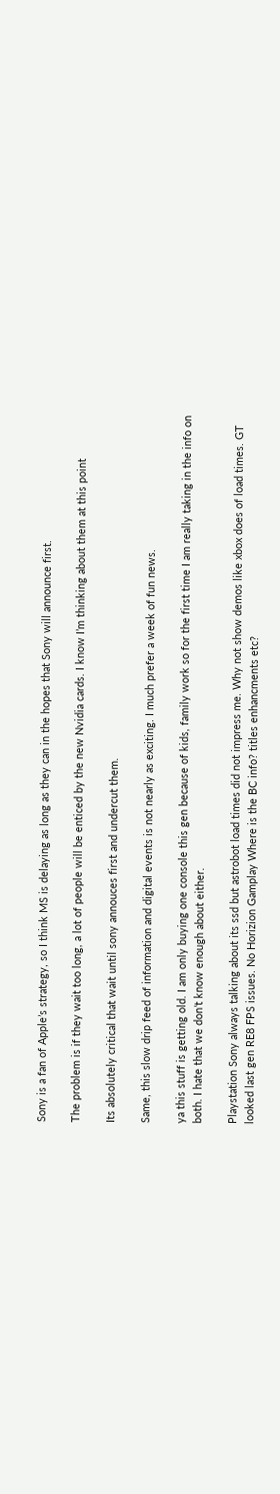Sony is a fan of Apple’s strategy, so I think MS is delaying as long as they can in the hopes that Sony will announce first.

The problem is if they wait too long, a lot of people will be enticed by the new Nvidia cards. I know I’m thinking about them at this point

Its absolutely critical that wait until sony annouces first and undercut them.

Same, this slow drip feed of information and digital events is not nearly as exciting. I much prefer a week of fun news.

ya this stuff is getting old. I am only buying one console this gen because of kids, family work so for the first time I am really taking in the info on both. I hate that we don’t know enough about either.

Playstation Sony always talking about its ssd but astrobot load times did not impress me. Why not show demos like xbox does of load times. GT looked last gen RE8 FPS issues. No Horizion Gamplay Where is the BC info? titles enhancments etc?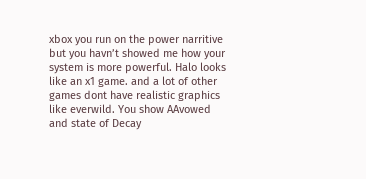xbox you run on the power narritive but you havn’t showed me how your system is more powerful. Halo looks like an x1 game. and a lot of other games dont have realistic graphics like everwild. You show AAvowed and state of Decay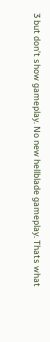3 but don’t show gameplay. No new hellblade gameplay. Thats what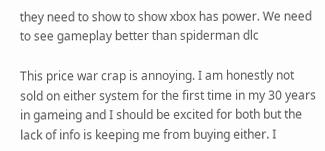they need to show to show xbox has power. We need to see gameplay better than spiderman dlc

This price war crap is annoying. I am honestly not sold on either system for the first time in my 30 years in gameing and I should be excited for both but the lack of info is keeping me from buying either. I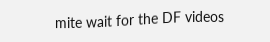mite wait for the DF videos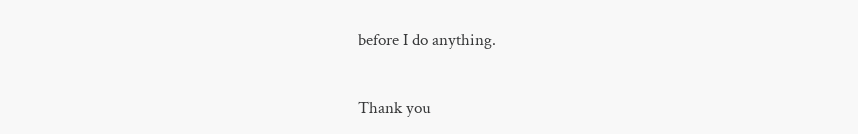before I do anything.

Thank you